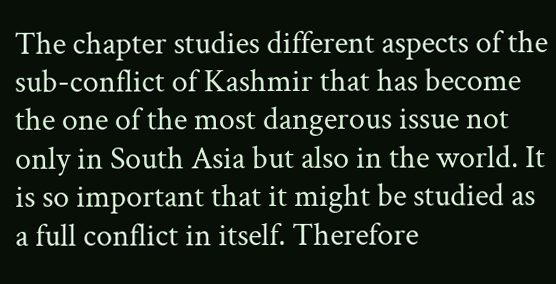The chapter studies different aspects of the sub-conflict of Kashmir that has become the one of the most dangerous issue not only in South Asia but also in the world. It is so important that it might be studied as a full conflict in itself. Therefore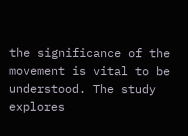the significance of the movement is vital to be understood. The study explores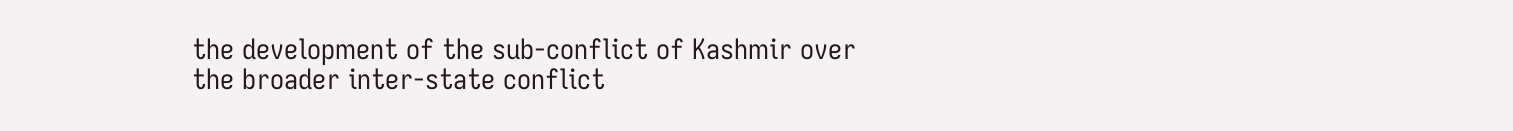the development of the sub-conflict of Kashmir over the broader inter-state conflict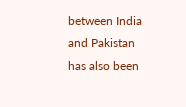between India and Pakistan has also been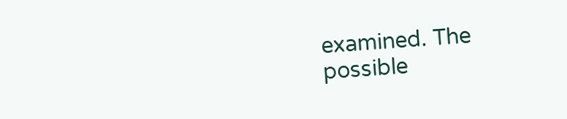examined. The possible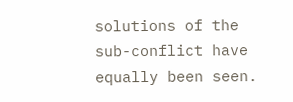solutions of the sub-conflict have equally been seen.